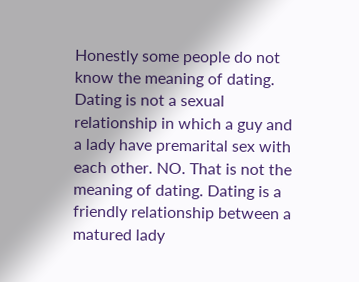Honestly some people do not know the meaning of dating. Dating is not a sexual relationship in which a guy and a lady have premarital sex with each other. NO. That is not the meaning of dating. Dating is a friendly relationship between a matured lady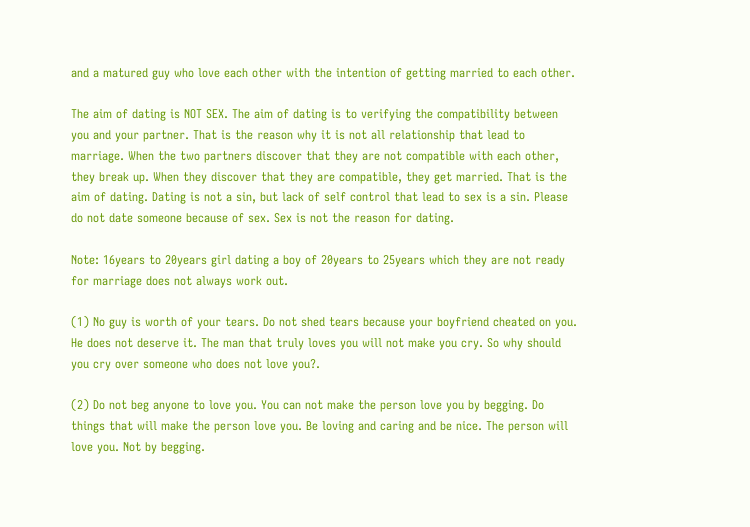and a matured guy who love each other with the intention of getting married to each other.

The aim of dating is NOT SEX. The aim of dating is to verifying the compatibility between you and your partner. That is the reason why it is not all relationship that lead to marriage. When the two partners discover that they are not compatible with each other, they break up. When they discover that they are compatible, they get married. That is the aim of dating. Dating is not a sin, but lack of self control that lead to sex is a sin. Please do not date someone because of sex. Sex is not the reason for dating.

Note: 16years to 20years girl dating a boy of 20years to 25years which they are not ready for marriage does not always work out.

(1) No guy is worth of your tears. Do not shed tears because your boyfriend cheated on you. He does not deserve it. The man that truly loves you will not make you cry. So why should you cry over someone who does not love you?.

(2) Do not beg anyone to love you. You can not make the person love you by begging. Do things that will make the person love you. Be loving and caring and be nice. The person will love you. Not by begging.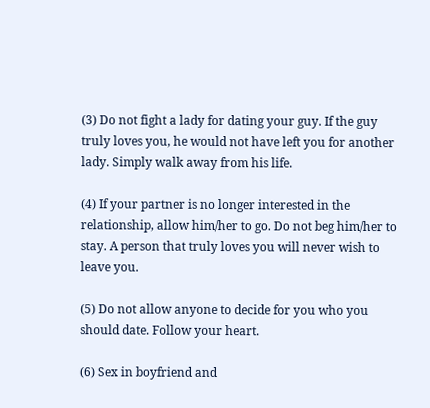(3) Do not fight a lady for dating your guy. If the guy truly loves you, he would not have left you for another lady. Simply walk away from his life.

(4) If your partner is no longer interested in the relationship, allow him/her to go. Do not beg him/her to stay. A person that truly loves you will never wish to leave you.

(5) Do not allow anyone to decide for you who you should date. Follow your heart.

(6) Sex in boyfriend and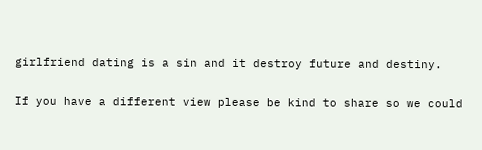girlfriend dating is a sin and it destroy future and destiny.

If you have a different view please be kind to share so we could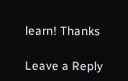learn! Thanks

Leave a Reply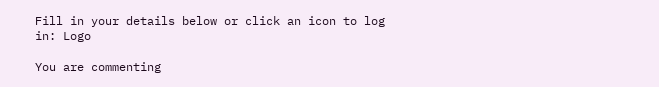Fill in your details below or click an icon to log in: Logo

You are commenting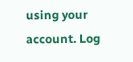using your account. Log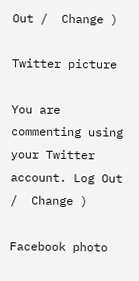Out /  Change )

Twitter picture

You are commenting using your Twitter account. Log Out /  Change )

Facebook photo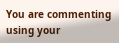You are commenting using your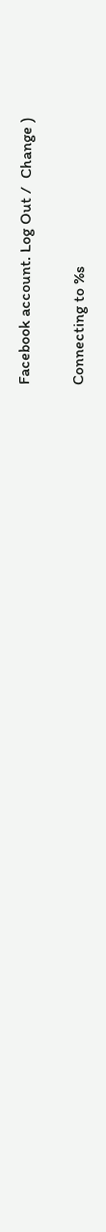Facebook account. Log Out /  Change )

Connecting to %s